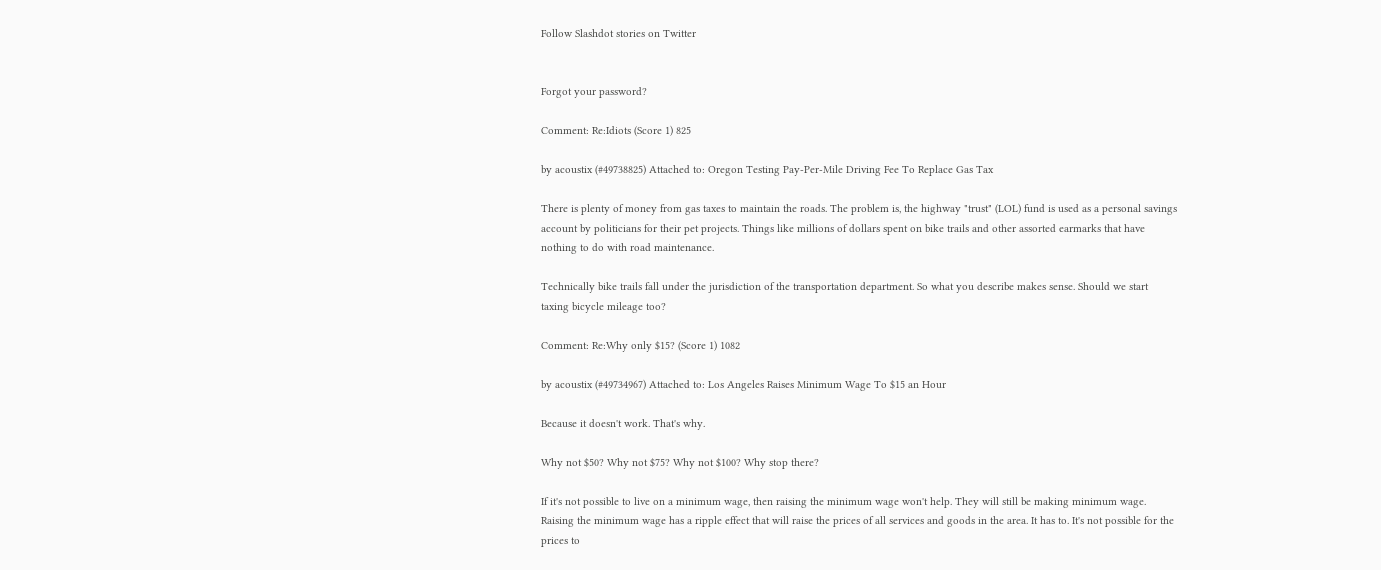Follow Slashdot stories on Twitter


Forgot your password?

Comment: Re:Idiots (Score 1) 825

by acoustix (#49738825) Attached to: Oregon Testing Pay-Per-Mile Driving Fee To Replace Gas Tax

There is plenty of money from gas taxes to maintain the roads. The problem is, the highway "trust" (LOL) fund is used as a personal savings account by politicians for their pet projects. Things like millions of dollars spent on bike trails and other assorted earmarks that have nothing to do with road maintenance.

Technically bike trails fall under the jurisdiction of the transportation department. So what you describe makes sense. Should we start taxing bicycle mileage too?

Comment: Re:Why only $15? (Score 1) 1082

by acoustix (#49734967) Attached to: Los Angeles Raises Minimum Wage To $15 an Hour

Because it doesn't work. That's why.

Why not $50? Why not $75? Why not $100? Why stop there?

If it's not possible to live on a minimum wage, then raising the minimum wage won't help. They will still be making minimum wage. Raising the minimum wage has a ripple effect that will raise the prices of all services and goods in the area. It has to. It's not possible for the prices to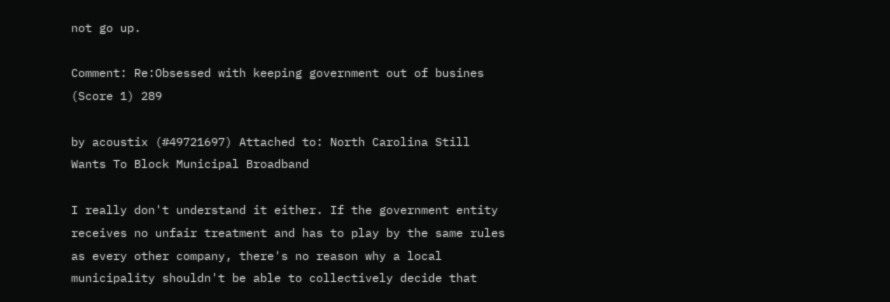not go up.

Comment: Re:Obsessed with keeping government out of busines (Score 1) 289

by acoustix (#49721697) Attached to: North Carolina Still Wants To Block Municipal Broadband

I really don't understand it either. If the government entity receives no unfair treatment and has to play by the same rules as every other company, there's no reason why a local municipality shouldn't be able to collectively decide that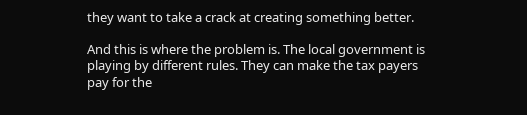they want to take a crack at creating something better.

And this is where the problem is. The local government is playing by different rules. They can make the tax payers pay for the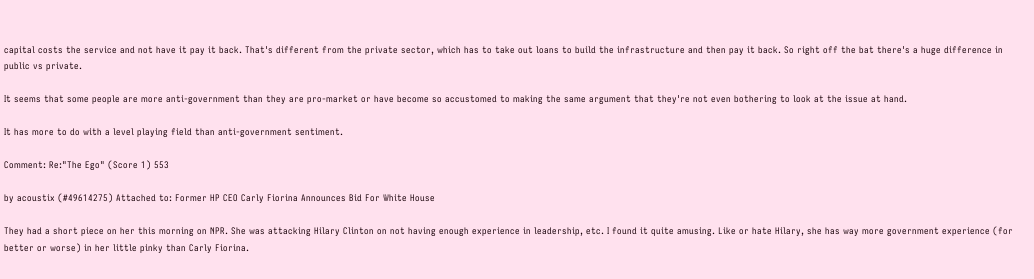capital costs the service and not have it pay it back. That's different from the private sector, which has to take out loans to build the infrastructure and then pay it back. So right off the bat there's a huge difference in public vs private.

It seems that some people are more anti-government than they are pro-market or have become so accustomed to making the same argument that they're not even bothering to look at the issue at hand.

It has more to do with a level playing field than anti-government sentiment.

Comment: Re:"The Ego" (Score 1) 553

by acoustix (#49614275) Attached to: Former HP CEO Carly Fiorina Announces Bid For White House

They had a short piece on her this morning on NPR. She was attacking Hilary Clinton on not having enough experience in leadership, etc. I found it quite amusing. Like or hate Hilary, she has way more government experience (for better or worse) in her little pinky than Carly Fiorina.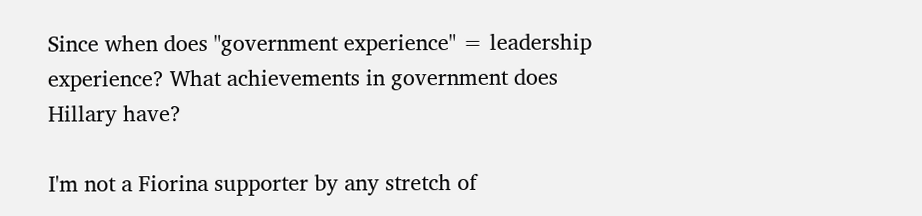Since when does "government experience" = leadership experience? What achievements in government does Hillary have?

I'm not a Fiorina supporter by any stretch of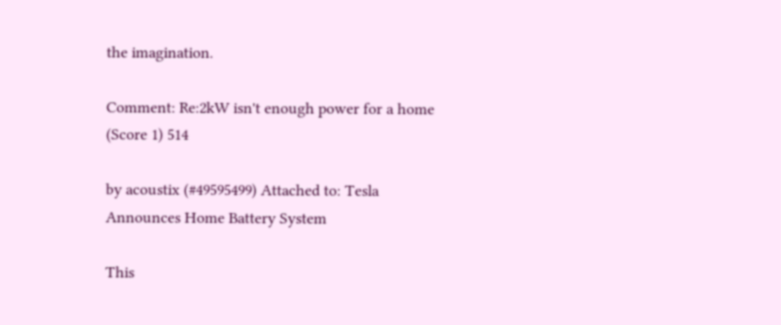the imagination.

Comment: Re:2kW isn't enough power for a home (Score 1) 514

by acoustix (#49595499) Attached to: Tesla Announces Home Battery System

This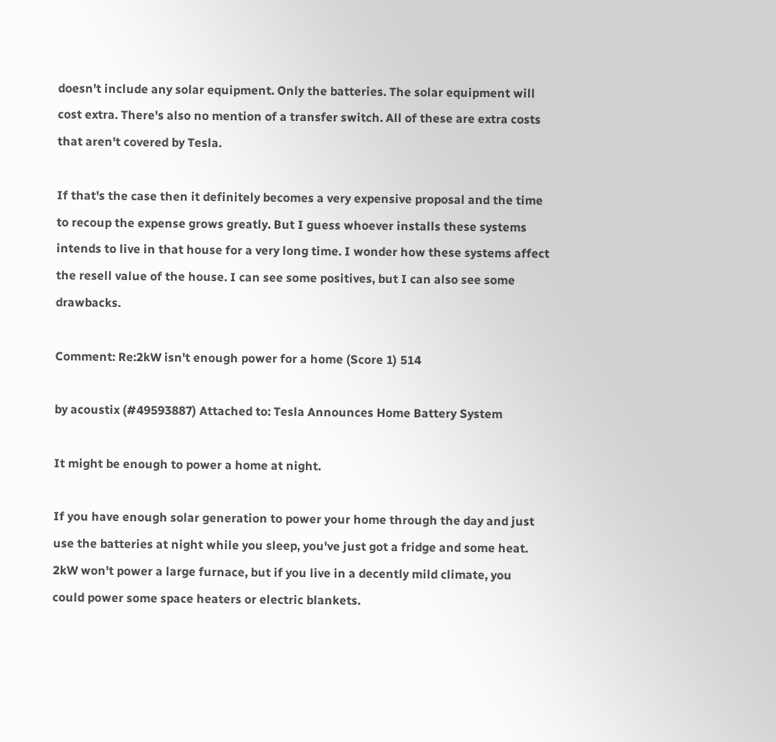doesn't include any solar equipment. Only the batteries. The solar equipment will cost extra. There's also no mention of a transfer switch. All of these are extra costs that aren't covered by Tesla.

If that's the case then it definitely becomes a very expensive proposal and the time to recoup the expense grows greatly. But I guess whoever installs these systems intends to live in that house for a very long time. I wonder how these systems affect the resell value of the house. I can see some positives, but I can also see some drawbacks.

Comment: Re:2kW isn't enough power for a home (Score 1) 514

by acoustix (#49593887) Attached to: Tesla Announces Home Battery System

It might be enough to power a home at night.

If you have enough solar generation to power your home through the day and just use the batteries at night while you sleep, you've just got a fridge and some heat. 2kW won't power a large furnace, but if you live in a decently mild climate, you could power some space heaters or electric blankets.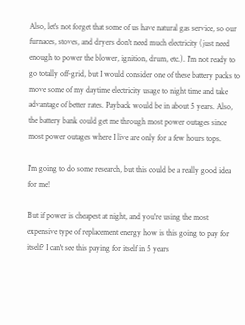Also, let's not forget that some of us have natural gas service, so our furnaces, stoves, and dryers don't need much electricity (just need enough to power the blower, ignition, drum, etc.). I'm not ready to go totally off-grid, but I would consider one of these battery packs to move some of my daytime electricity usage to night time and take advantage of better rates. Payback would be in about 5 years. Also, the battery bank could get me through most power outages since most power outages where I live are only for a few hours tops.

I'm going to do some research, but this could be a really good idea for me!

But if power is cheapest at night, and you're using the most expensive type of replacement energy how is this going to pay for itself? I can't see this paying for itself in 5 years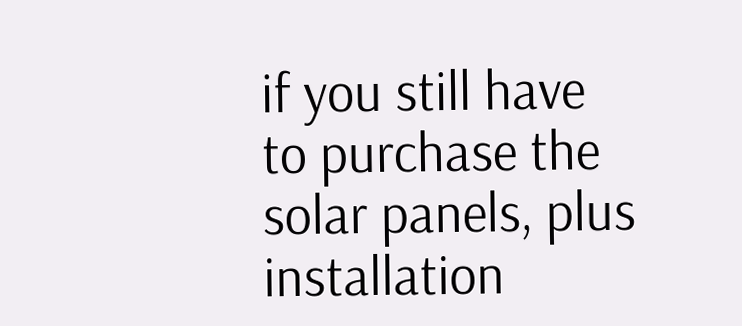if you still have to purchase the solar panels, plus installation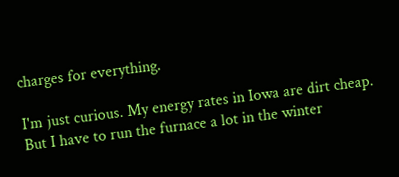charges for everything.

I'm just curious. My energy rates in Iowa are dirt cheap. But I have to run the furnace a lot in the winter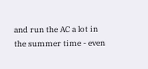and run the AC a lot in the summer time - even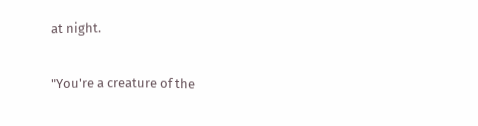at night.

"You're a creature of the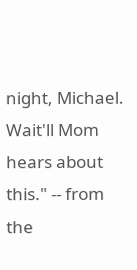night, Michael. Wait'll Mom hears about this." -- from the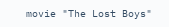movie "The Lost Boys"